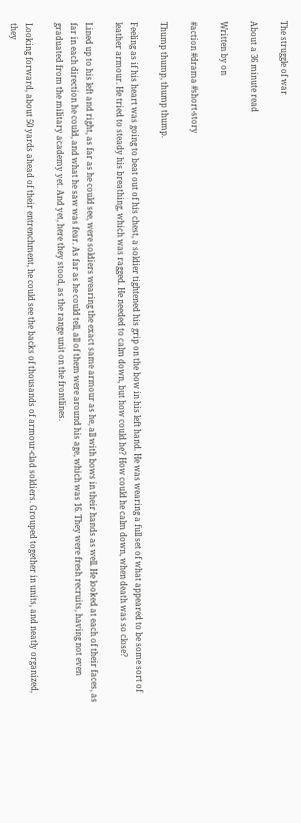The struggle of war

About a 36 minute read

Written by on

#action #drama #short-story

Thump thump, thump thump.

Feeling as if his heart was going to beat out of his chest, a soldier tightened his grip on the bow in his left hand. He was wearing a full set of what appeared to be some sort of leather armour. He tried to steady his breathing, which was ragged. He needed to calm down, but how could he? How could he calm down, when death was so close?

Lined up to his left and right, as far as he could see, were soldiers wearing the exact same armour as he, all with bows in their hands as well. He looked at each of their faces, as far in each direction he could, and what he saw was fear. As far as he could tell, all of them were around his age, which was 16. They were fresh recruits, having not even graduated from the military academy yet. And yet, here they stood, as the range unit on the frontlines.

Looking forward, about 50 yards ahead of their entrenchment, he could see the backs of thousands of armour-clad soldiers. Grouped together in units, and neatly organized, they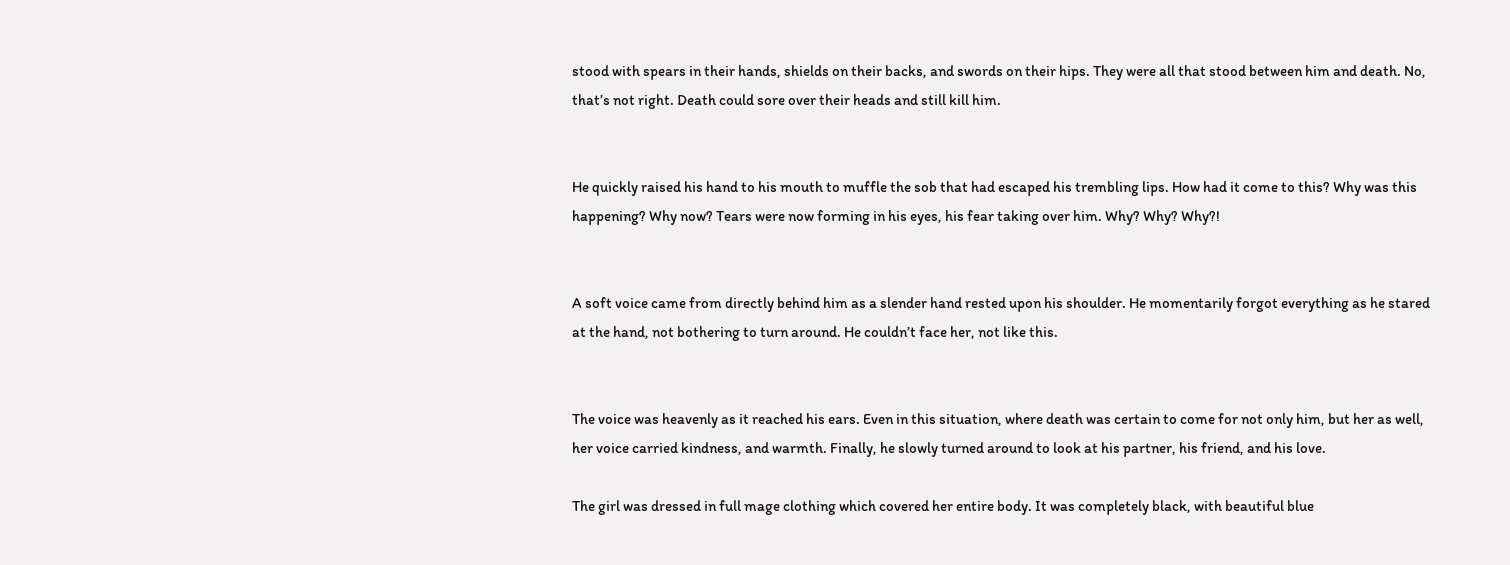stood with spears in their hands, shields on their backs, and swords on their hips. They were all that stood between him and death. No, that’s not right. Death could sore over their heads and still kill him.


He quickly raised his hand to his mouth to muffle the sob that had escaped his trembling lips. How had it come to this? Why was this happening? Why now? Tears were now forming in his eyes, his fear taking over him. Why? Why? Why?!


A soft voice came from directly behind him as a slender hand rested upon his shoulder. He momentarily forgot everything as he stared at the hand, not bothering to turn around. He couldn’t face her, not like this.


The voice was heavenly as it reached his ears. Even in this situation, where death was certain to come for not only him, but her as well, her voice carried kindness, and warmth. Finally, he slowly turned around to look at his partner, his friend, and his love.

The girl was dressed in full mage clothing which covered her entire body. It was completely black, with beautiful blue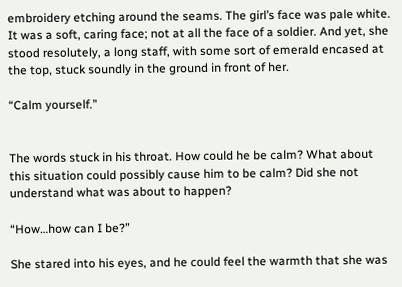embroidery etching around the seams. The girl’s face was pale white. It was a soft, caring face; not at all the face of a soldier. And yet, she stood resolutely, a long staff, with some sort of emerald encased at the top, stuck soundly in the ground in front of her.

“Calm yourself.”


The words stuck in his throat. How could he be calm? What about this situation could possibly cause him to be calm? Did she not understand what was about to happen?

“How…how can I be?”

She stared into his eyes, and he could feel the warmth that she was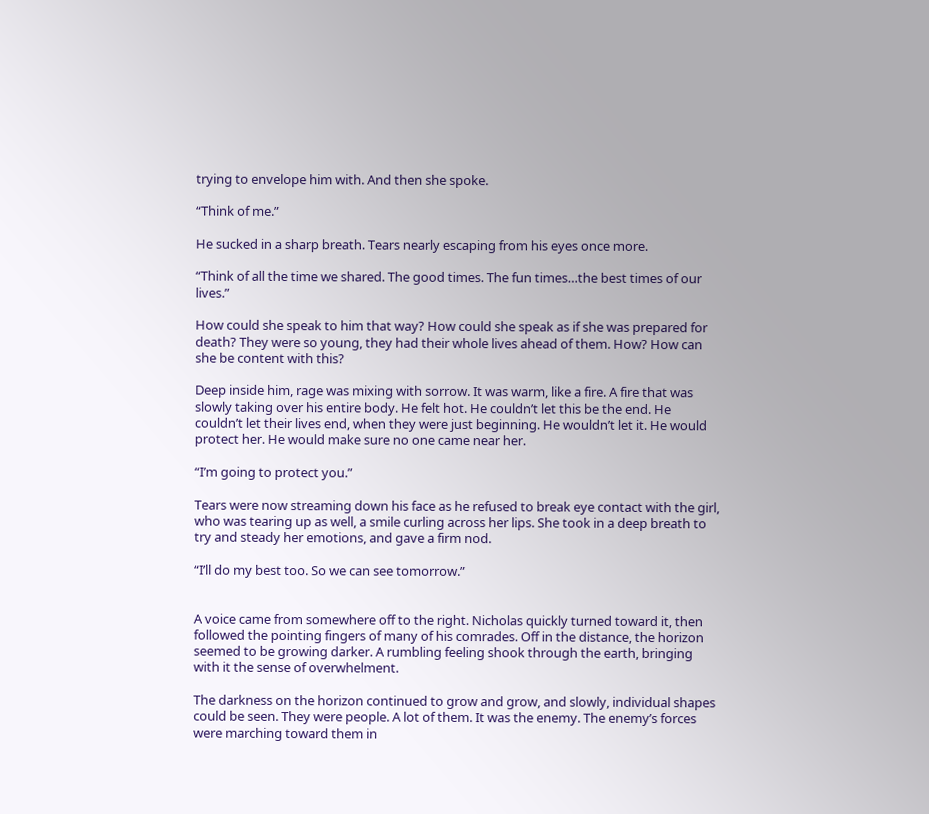trying to envelope him with. And then she spoke.

“Think of me.”

He sucked in a sharp breath. Tears nearly escaping from his eyes once more.

“Think of all the time we shared. The good times. The fun times…the best times of our lives.”

How could she speak to him that way? How could she speak as if she was prepared for death? They were so young, they had their whole lives ahead of them. How? How can she be content with this?

Deep inside him, rage was mixing with sorrow. It was warm, like a fire. A fire that was slowly taking over his entire body. He felt hot. He couldn’t let this be the end. He couldn’t let their lives end, when they were just beginning. He wouldn’t let it. He would protect her. He would make sure no one came near her.

“I’m going to protect you.”

Tears were now streaming down his face as he refused to break eye contact with the girl, who was tearing up as well, a smile curling across her lips. She took in a deep breath to try and steady her emotions, and gave a firm nod.

“I’ll do my best too. So we can see tomorrow.”


A voice came from somewhere off to the right. Nicholas quickly turned toward it, then followed the pointing fingers of many of his comrades. Off in the distance, the horizon seemed to be growing darker. A rumbling feeling shook through the earth, bringing with it the sense of overwhelment.

The darkness on the horizon continued to grow and grow, and slowly, individual shapes could be seen. They were people. A lot of them. It was the enemy. The enemy’s forces were marching toward them in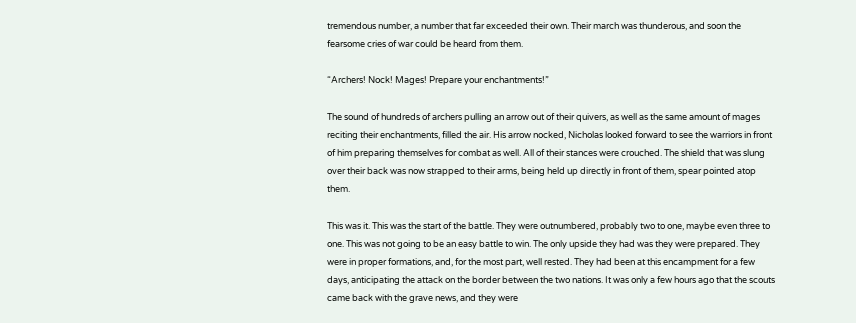tremendous number, a number that far exceeded their own. Their march was thunderous, and soon the fearsome cries of war could be heard from them.

“Archers! Nock! Mages! Prepare your enchantments!”

The sound of hundreds of archers pulling an arrow out of their quivers, as well as the same amount of mages reciting their enchantments, filled the air. His arrow nocked, Nicholas looked forward to see the warriors in front of him preparing themselves for combat as well. All of their stances were crouched. The shield that was slung over their back was now strapped to their arms, being held up directly in front of them, spear pointed atop them.

This was it. This was the start of the battle. They were outnumbered, probably two to one, maybe even three to one. This was not going to be an easy battle to win. The only upside they had was they were prepared. They were in proper formations, and, for the most part, well rested. They had been at this encampment for a few days, anticipating the attack on the border between the two nations. It was only a few hours ago that the scouts came back with the grave news, and they were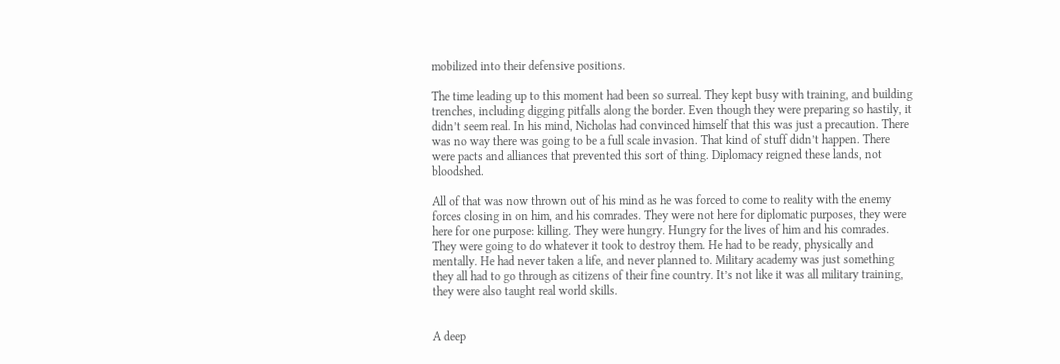mobilized into their defensive positions.

The time leading up to this moment had been so surreal. They kept busy with training, and building trenches, including digging pitfalls along the border. Even though they were preparing so hastily, it didn’t seem real. In his mind, Nicholas had convinced himself that this was just a precaution. There was no way there was going to be a full scale invasion. That kind of stuff didn’t happen. There were pacts and alliances that prevented this sort of thing. Diplomacy reigned these lands, not bloodshed.

All of that was now thrown out of his mind as he was forced to come to reality with the enemy forces closing in on him, and his comrades. They were not here for diplomatic purposes, they were here for one purpose: killing. They were hungry. Hungry for the lives of him and his comrades. They were going to do whatever it took to destroy them. He had to be ready, physically and mentally. He had never taken a life, and never planned to. Military academy was just something they all had to go through as citizens of their fine country. It’s not like it was all military training, they were also taught real world skills.


A deep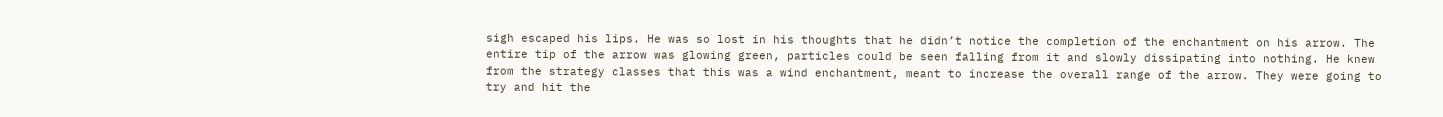sigh escaped his lips. He was so lost in his thoughts that he didn’t notice the completion of the enchantment on his arrow. The entire tip of the arrow was glowing green, particles could be seen falling from it and slowly dissipating into nothing. He knew from the strategy classes that this was a wind enchantment, meant to increase the overall range of the arrow. They were going to try and hit the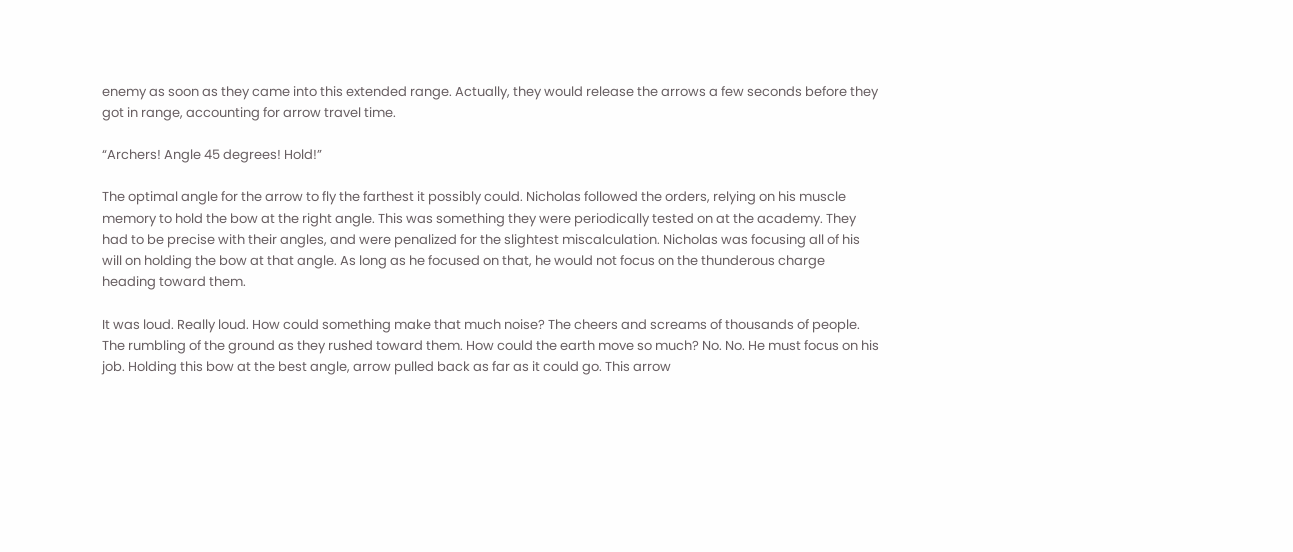enemy as soon as they came into this extended range. Actually, they would release the arrows a few seconds before they got in range, accounting for arrow travel time.

“Archers! Angle 45 degrees! Hold!”

The optimal angle for the arrow to fly the farthest it possibly could. Nicholas followed the orders, relying on his muscle memory to hold the bow at the right angle. This was something they were periodically tested on at the academy. They had to be precise with their angles, and were penalized for the slightest miscalculation. Nicholas was focusing all of his will on holding the bow at that angle. As long as he focused on that, he would not focus on the thunderous charge heading toward them.

It was loud. Really loud. How could something make that much noise? The cheers and screams of thousands of people. The rumbling of the ground as they rushed toward them. How could the earth move so much? No. No. He must focus on his job. Holding this bow at the best angle, arrow pulled back as far as it could go. This arrow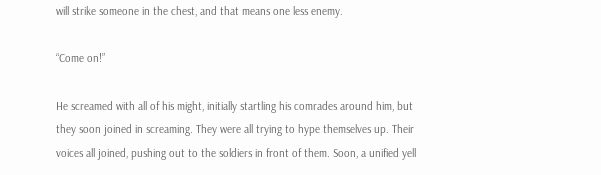will strike someone in the chest, and that means one less enemy.

“Come on!”

He screamed with all of his might, initially startling his comrades around him, but they soon joined in screaming. They were all trying to hype themselves up. Their voices all joined, pushing out to the soldiers in front of them. Soon, a unified yell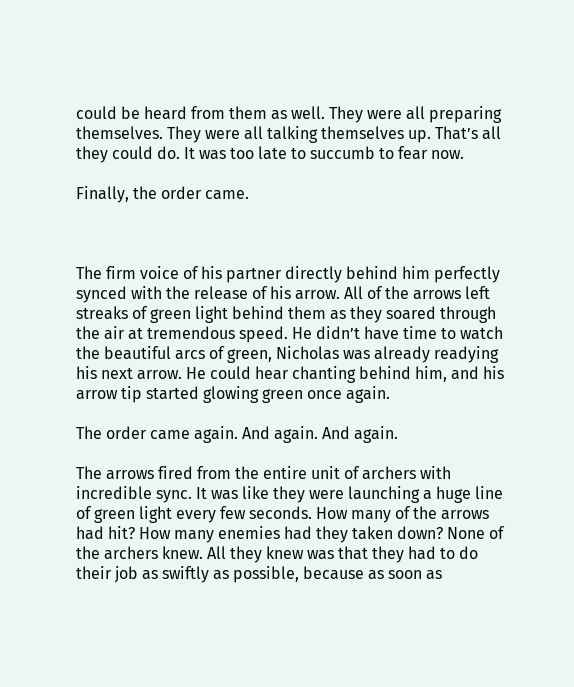could be heard from them as well. They were all preparing themselves. They were all talking themselves up. That’s all they could do. It was too late to succumb to fear now.

Finally, the order came.



The firm voice of his partner directly behind him perfectly synced with the release of his arrow. All of the arrows left streaks of green light behind them as they soared through the air at tremendous speed. He didn’t have time to watch the beautiful arcs of green, Nicholas was already readying his next arrow. He could hear chanting behind him, and his arrow tip started glowing green once again.

The order came again. And again. And again.

The arrows fired from the entire unit of archers with incredible sync. It was like they were launching a huge line of green light every few seconds. How many of the arrows had hit? How many enemies had they taken down? None of the archers knew. All they knew was that they had to do their job as swiftly as possible, because as soon as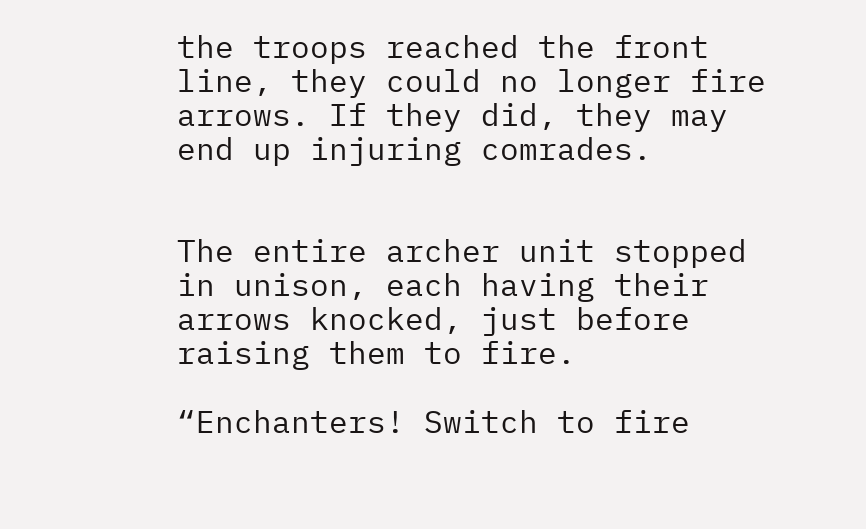the troops reached the front line, they could no longer fire arrows. If they did, they may end up injuring comrades.


The entire archer unit stopped in unison, each having their arrows knocked, just before raising them to fire.

“Enchanters! Switch to fire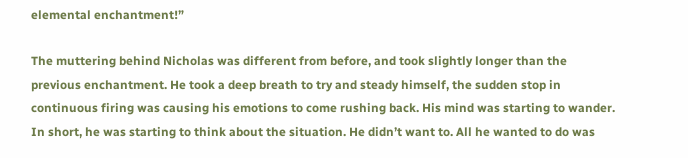elemental enchantment!”

The muttering behind Nicholas was different from before, and took slightly longer than the previous enchantment. He took a deep breath to try and steady himself, the sudden stop in continuous firing was causing his emotions to come rushing back. His mind was starting to wander. In short, he was starting to think about the situation. He didn’t want to. All he wanted to do was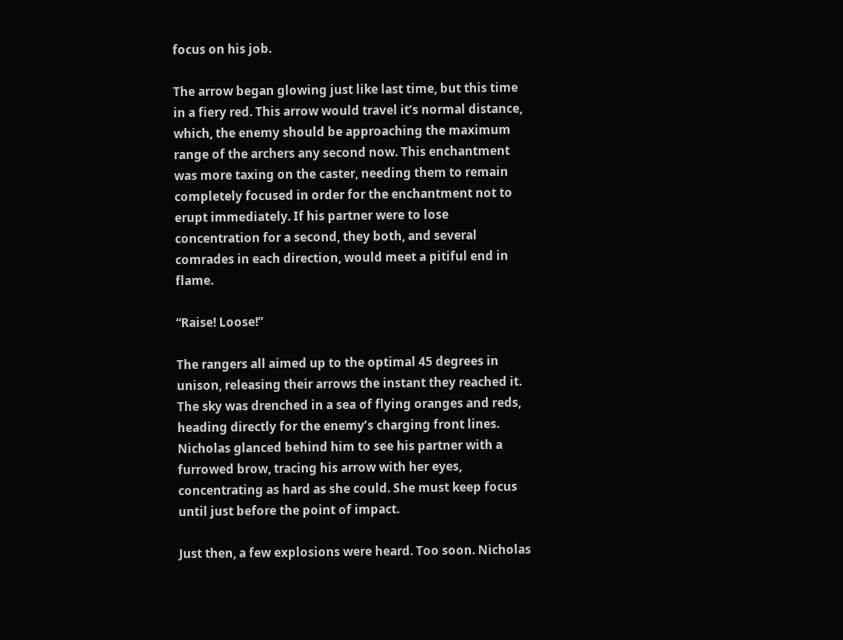focus on his job.

The arrow began glowing just like last time, but this time in a fiery red. This arrow would travel it’s normal distance, which, the enemy should be approaching the maximum range of the archers any second now. This enchantment was more taxing on the caster, needing them to remain completely focused in order for the enchantment not to erupt immediately. If his partner were to lose concentration for a second, they both, and several comrades in each direction, would meet a pitiful end in flame.

“Raise! Loose!”

The rangers all aimed up to the optimal 45 degrees in unison, releasing their arrows the instant they reached it. The sky was drenched in a sea of flying oranges and reds, heading directly for the enemy’s charging front lines. Nicholas glanced behind him to see his partner with a furrowed brow, tracing his arrow with her eyes, concentrating as hard as she could. She must keep focus until just before the point of impact.

Just then, a few explosions were heard. Too soon. Nicholas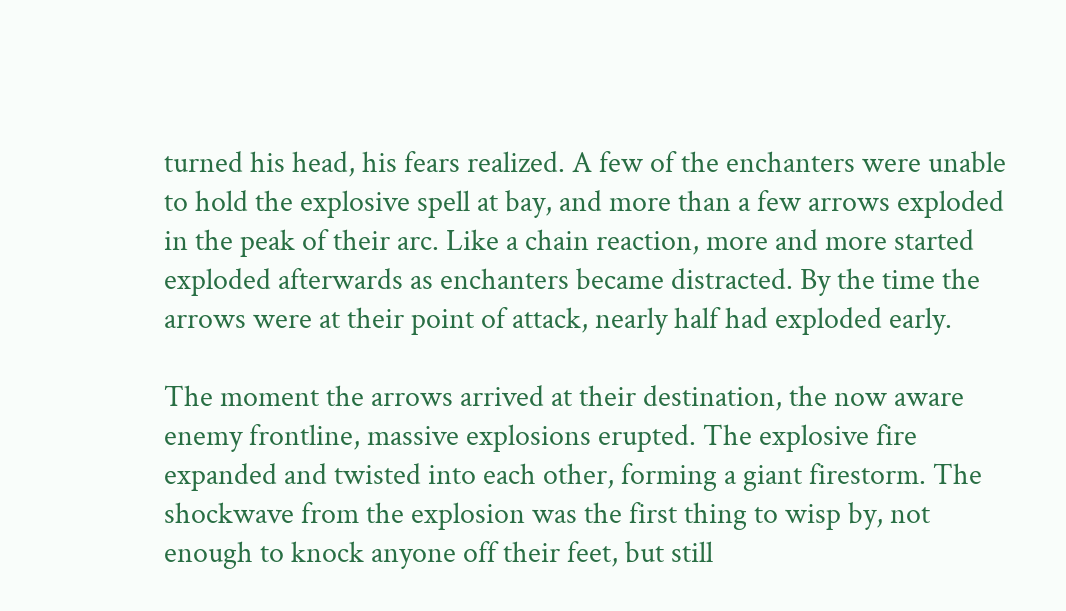turned his head, his fears realized. A few of the enchanters were unable to hold the explosive spell at bay, and more than a few arrows exploded in the peak of their arc. Like a chain reaction, more and more started exploded afterwards as enchanters became distracted. By the time the arrows were at their point of attack, nearly half had exploded early.

The moment the arrows arrived at their destination, the now aware enemy frontline, massive explosions erupted. The explosive fire expanded and twisted into each other, forming a giant firestorm. The shockwave from the explosion was the first thing to wisp by, not enough to knock anyone off their feet, but still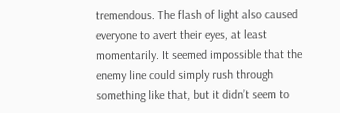tremendous. The flash of light also caused everyone to avert their eyes, at least momentarily. It seemed impossible that the enemy line could simply rush through something like that, but it didn’t seem to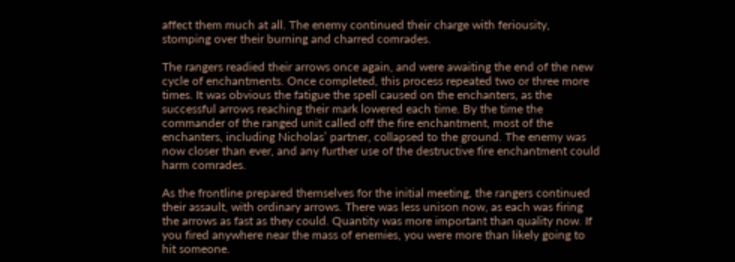affect them much at all. The enemy continued their charge with feriousity, stomping over their burning and charred comrades.

The rangers readied their arrows once again, and were awaiting the end of the new cycle of enchantments. Once completed, this process repeated two or three more times. It was obvious the fatigue the spell caused on the enchanters, as the successful arrows reaching their mark lowered each time. By the time the commander of the ranged unit called off the fire enchantment, most of the enchanters, including Nicholas’ partner, collapsed to the ground. The enemy was now closer than ever, and any further use of the destructive fire enchantment could harm comrades.

As the frontline prepared themselves for the initial meeting, the rangers continued their assault, with ordinary arrows. There was less unison now, as each was firing the arrows as fast as they could. Quantity was more important than quality now. If you fired anywhere near the mass of enemies, you were more than likely going to hit someone.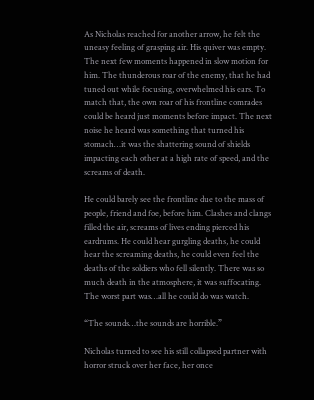As Nicholas reached for another arrow, he felt the uneasy feeling of grasping air. His quiver was empty. The next few moments happened in slow motion for him. The thunderous roar of the enemy, that he had tuned out while focusing, overwhelmed his ears. To match that, the own roar of his frontline comrades could be heard just moments before impact. The next noise he heard was something that turned his stomach…it was the shattering sound of shields impacting each other at a high rate of speed, and the screams of death.

He could barely see the frontline due to the mass of people, friend and foe, before him. Clashes and clangs filled the air, screams of lives ending pierced his eardrums. He could hear gurgling deaths, he could hear the screaming deaths, he could even feel the deaths of the soldiers who fell silently. There was so much death in the atmosphere, it was suffocating. The worst part was…all he could do was watch.

“The sounds…the sounds are horrible.”

Nicholas turned to see his still collapsed partner with horror struck over her face, her once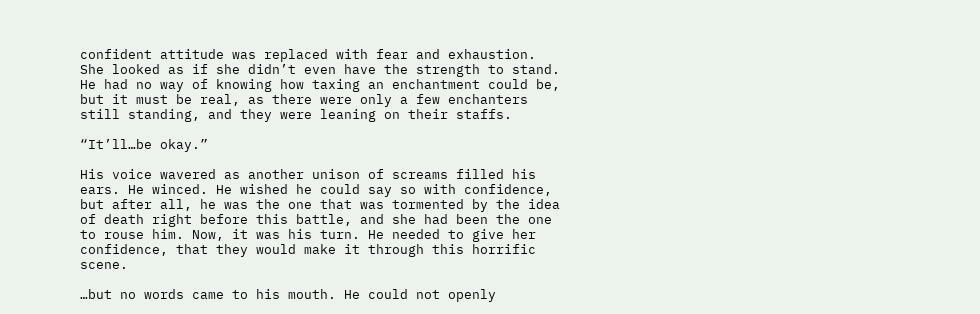confident attitude was replaced with fear and exhaustion. She looked as if she didn’t even have the strength to stand. He had no way of knowing how taxing an enchantment could be, but it must be real, as there were only a few enchanters still standing, and they were leaning on their staffs.

“It’ll…be okay.”

His voice wavered as another unison of screams filled his ears. He winced. He wished he could say so with confidence, but after all, he was the one that was tormented by the idea of death right before this battle, and she had been the one to rouse him. Now, it was his turn. He needed to give her confidence, that they would make it through this horrific scene.

…but no words came to his mouth. He could not openly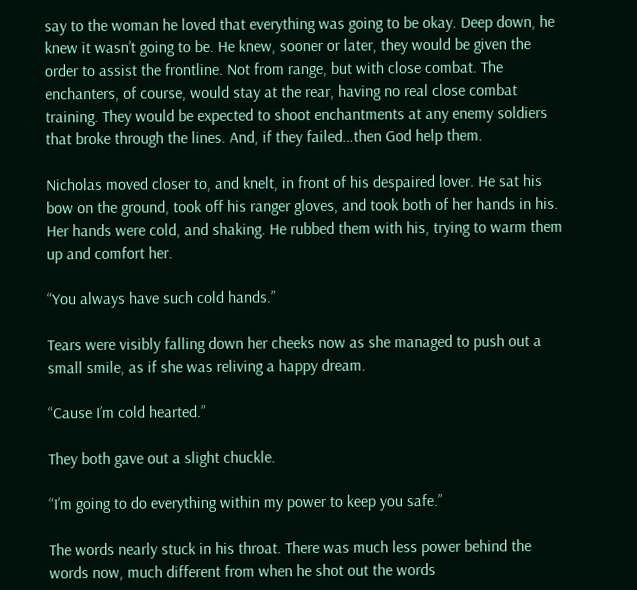say to the woman he loved that everything was going to be okay. Deep down, he knew it wasn’t going to be. He knew, sooner or later, they would be given the order to assist the frontline. Not from range, but with close combat. The enchanters, of course, would stay at the rear, having no real close combat training. They would be expected to shoot enchantments at any enemy soldiers that broke through the lines. And, if they failed…then God help them.

Nicholas moved closer to, and knelt, in front of his despaired lover. He sat his bow on the ground, took off his ranger gloves, and took both of her hands in his. Her hands were cold, and shaking. He rubbed them with his, trying to warm them up and comfort her.

“You always have such cold hands.”

Tears were visibly falling down her cheeks now as she managed to push out a small smile, as if she was reliving a happy dream.

“Cause I’m cold hearted.”

They both gave out a slight chuckle.

“I’m going to do everything within my power to keep you safe.”

The words nearly stuck in his throat. There was much less power behind the words now, much different from when he shot out the words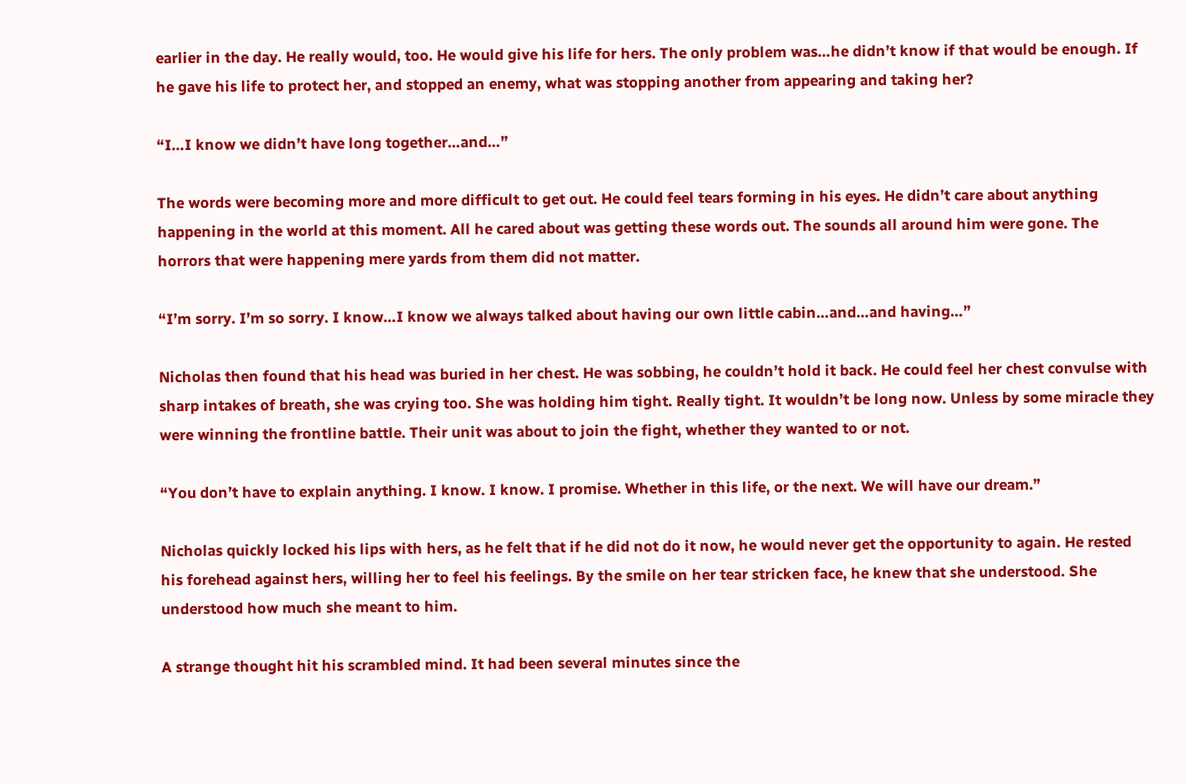earlier in the day. He really would, too. He would give his life for hers. The only problem was…he didn’t know if that would be enough. If he gave his life to protect her, and stopped an enemy, what was stopping another from appearing and taking her?

“I…I know we didn’t have long together…and…”

The words were becoming more and more difficult to get out. He could feel tears forming in his eyes. He didn’t care about anything happening in the world at this moment. All he cared about was getting these words out. The sounds all around him were gone. The horrors that were happening mere yards from them did not matter.

“I’m sorry. I’m so sorry. I know…I know we always talked about having our own little cabin…and…and having…”

Nicholas then found that his head was buried in her chest. He was sobbing, he couldn’t hold it back. He could feel her chest convulse with sharp intakes of breath, she was crying too. She was holding him tight. Really tight. It wouldn’t be long now. Unless by some miracle they were winning the frontline battle. Their unit was about to join the fight, whether they wanted to or not.

“You don’t have to explain anything. I know. I know. I promise. Whether in this life, or the next. We will have our dream.”

Nicholas quickly locked his lips with hers, as he felt that if he did not do it now, he would never get the opportunity to again. He rested his forehead against hers, willing her to feel his feelings. By the smile on her tear stricken face, he knew that she understood. She understood how much she meant to him.

A strange thought hit his scrambled mind. It had been several minutes since the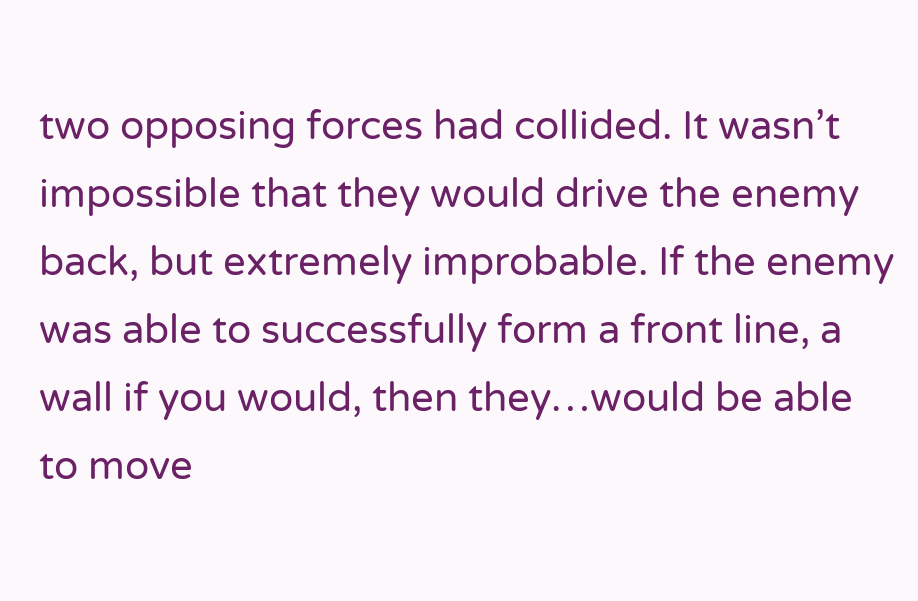two opposing forces had collided. It wasn’t impossible that they would drive the enemy back, but extremely improbable. If the enemy was able to successfully form a front line, a wall if you would, then they…would be able to move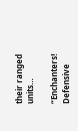their ranged units…

“Enchanters! Defensive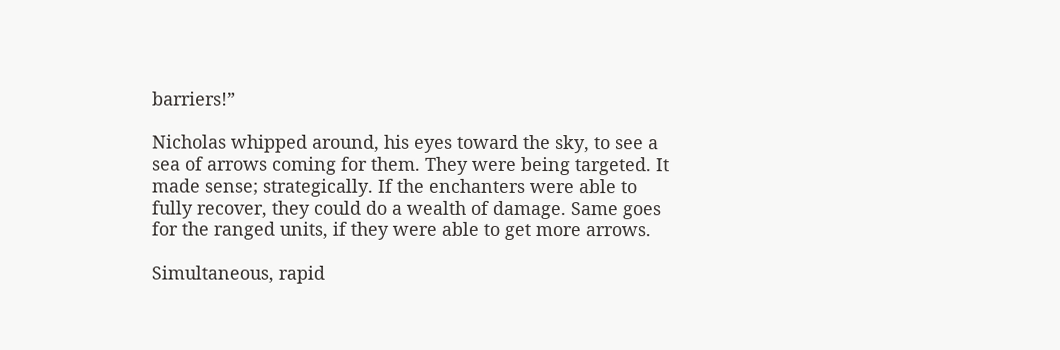barriers!”

Nicholas whipped around, his eyes toward the sky, to see a sea of arrows coming for them. They were being targeted. It made sense; strategically. If the enchanters were able to fully recover, they could do a wealth of damage. Same goes for the ranged units, if they were able to get more arrows.

Simultaneous, rapid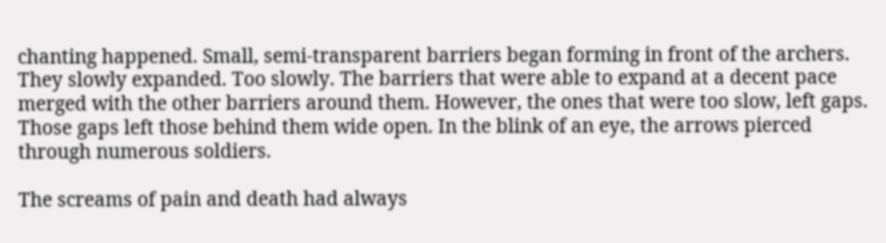chanting happened. Small, semi-transparent barriers began forming in front of the archers. They slowly expanded. Too slowly. The barriers that were able to expand at a decent pace merged with the other barriers around them. However, the ones that were too slow, left gaps. Those gaps left those behind them wide open. In the blink of an eye, the arrows pierced through numerous soldiers.

The screams of pain and death had always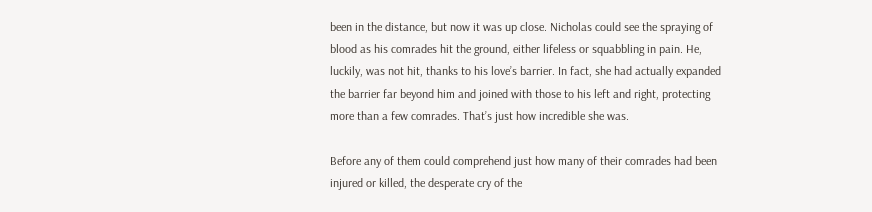been in the distance, but now it was up close. Nicholas could see the spraying of blood as his comrades hit the ground, either lifeless or squabbling in pain. He, luckily, was not hit, thanks to his love’s barrier. In fact, she had actually expanded the barrier far beyond him and joined with those to his left and right, protecting more than a few comrades. That’s just how incredible she was.

Before any of them could comprehend just how many of their comrades had been injured or killed, the desperate cry of the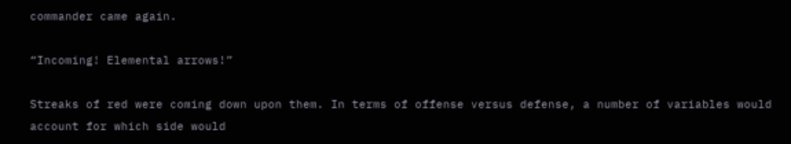commander came again.

“Incoming! Elemental arrows!”

Streaks of red were coming down upon them. In terms of offense versus defense, a number of variables would account for which side would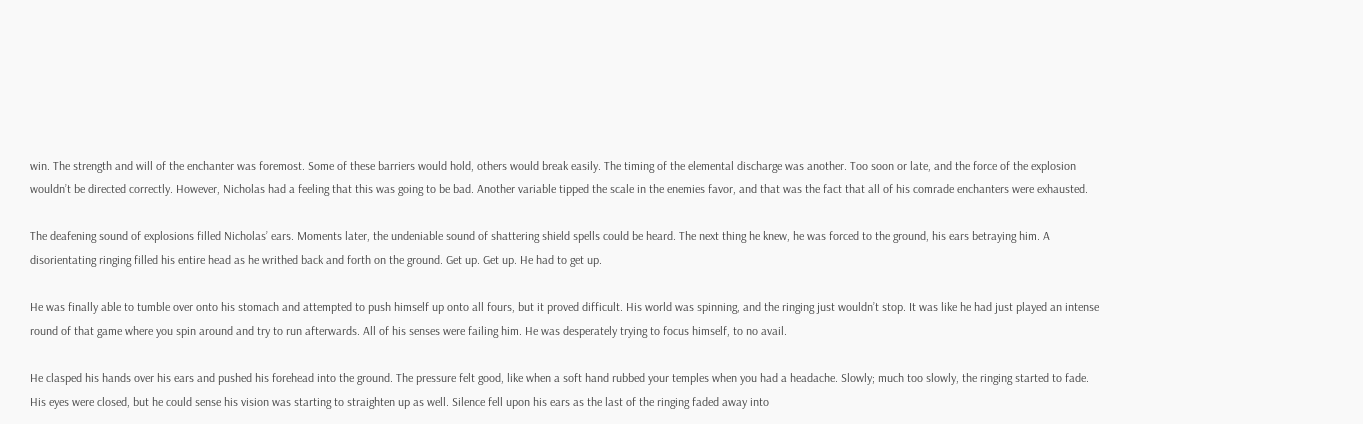win. The strength and will of the enchanter was foremost. Some of these barriers would hold, others would break easily. The timing of the elemental discharge was another. Too soon or late, and the force of the explosion wouldn’t be directed correctly. However, Nicholas had a feeling that this was going to be bad. Another variable tipped the scale in the enemies favor, and that was the fact that all of his comrade enchanters were exhausted.

The deafening sound of explosions filled Nicholas’ ears. Moments later, the undeniable sound of shattering shield spells could be heard. The next thing he knew, he was forced to the ground, his ears betraying him. A disorientating ringing filled his entire head as he writhed back and forth on the ground. Get up. Get up. He had to get up.

He was finally able to tumble over onto his stomach and attempted to push himself up onto all fours, but it proved difficult. His world was spinning, and the ringing just wouldn’t stop. It was like he had just played an intense round of that game where you spin around and try to run afterwards. All of his senses were failing him. He was desperately trying to focus himself, to no avail.

He clasped his hands over his ears and pushed his forehead into the ground. The pressure felt good, like when a soft hand rubbed your temples when you had a headache. Slowly; much too slowly, the ringing started to fade. His eyes were closed, but he could sense his vision was starting to straighten up as well. Silence fell upon his ears as the last of the ringing faded away into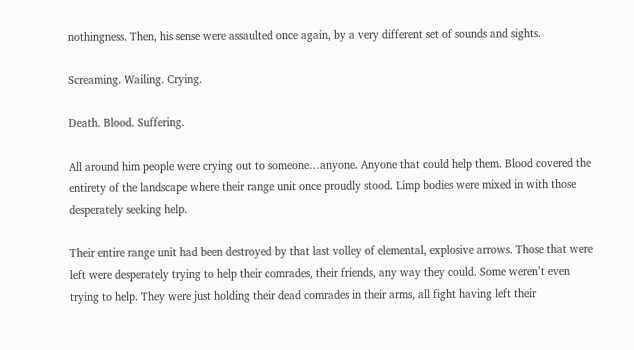nothingness. Then, his sense were assaulted once again, by a very different set of sounds and sights.

Screaming. Wailing. Crying.

Death. Blood. Suffering.

All around him people were crying out to someone…anyone. Anyone that could help them. Blood covered the entirety of the landscape where their range unit once proudly stood. Limp bodies were mixed in with those desperately seeking help.

Their entire range unit had been destroyed by that last volley of elemental, explosive arrows. Those that were left were desperately trying to help their comrades, their friends, any way they could. Some weren’t even trying to help. They were just holding their dead comrades in their arms, all fight having left their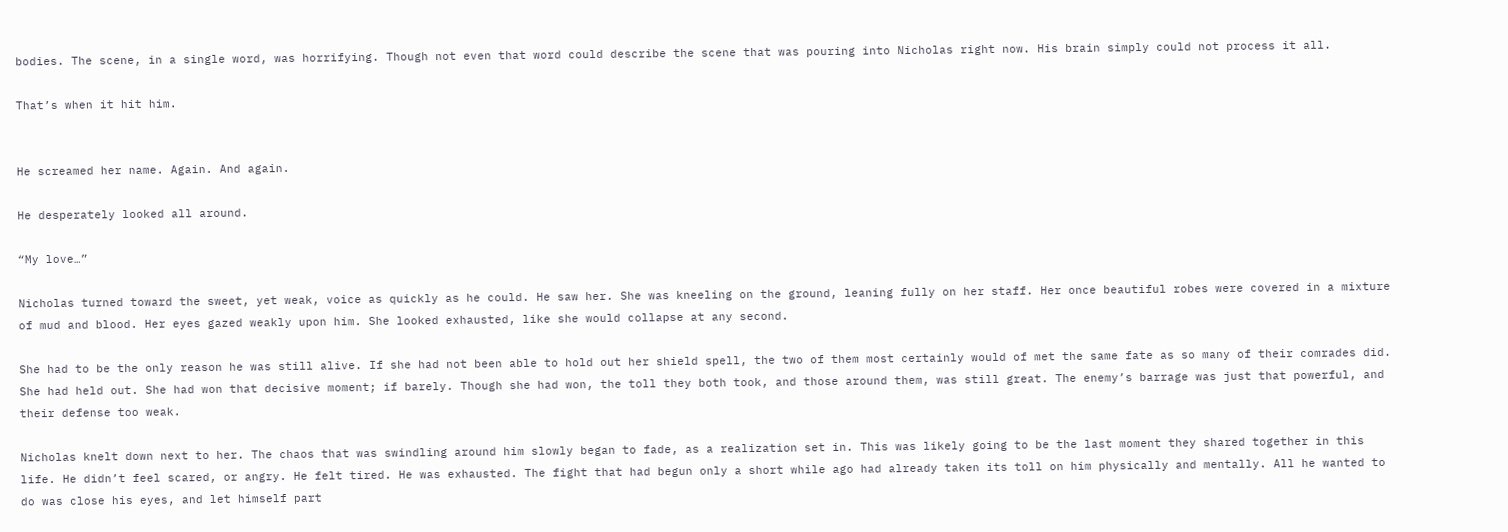bodies. The scene, in a single word, was horrifying. Though not even that word could describe the scene that was pouring into Nicholas right now. His brain simply could not process it all.

That’s when it hit him.


He screamed her name. Again. And again.

He desperately looked all around.

“My love…”

Nicholas turned toward the sweet, yet weak, voice as quickly as he could. He saw her. She was kneeling on the ground, leaning fully on her staff. Her once beautiful robes were covered in a mixture of mud and blood. Her eyes gazed weakly upon him. She looked exhausted, like she would collapse at any second.

She had to be the only reason he was still alive. If she had not been able to hold out her shield spell, the two of them most certainly would of met the same fate as so many of their comrades did. She had held out. She had won that decisive moment; if barely. Though she had won, the toll they both took, and those around them, was still great. The enemy’s barrage was just that powerful, and their defense too weak.

Nicholas knelt down next to her. The chaos that was swindling around him slowly began to fade, as a realization set in. This was likely going to be the last moment they shared together in this life. He didn’t feel scared, or angry. He felt tired. He was exhausted. The fight that had begun only a short while ago had already taken its toll on him physically and mentally. All he wanted to do was close his eyes, and let himself part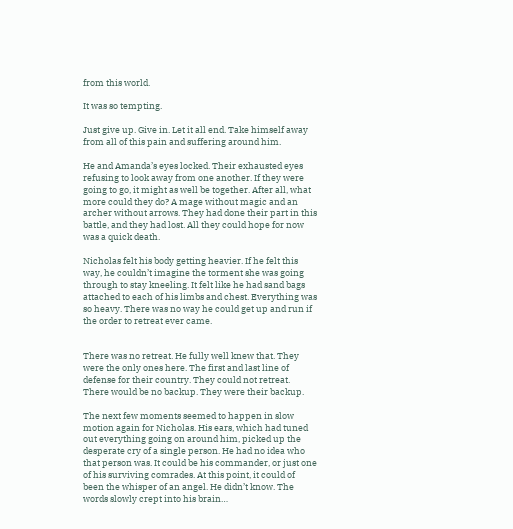from this world.

It was so tempting.

Just give up. Give in. Let it all end. Take himself away from all of this pain and suffering around him.

He and Amanda’s eyes locked. Their exhausted eyes refusing to look away from one another. If they were going to go, it might as well be together. After all, what more could they do? A mage without magic and an archer without arrows. They had done their part in this battle, and they had lost. All they could hope for now was a quick death.

Nicholas felt his body getting heavier. If he felt this way, he couldn’t imagine the torment she was going through to stay kneeling. It felt like he had sand bags attached to each of his limbs and chest. Everything was so heavy. There was no way he could get up and run if the order to retreat ever came.


There was no retreat. He fully well knew that. They were the only ones here. The first and last line of defense for their country. They could not retreat. There would be no backup. They were their backup.

The next few moments seemed to happen in slow motion again for Nicholas. His ears, which had tuned out everything going on around him, picked up the desperate cry of a single person. He had no idea who that person was. It could be his commander, or just one of his surviving comrades. At this point, it could of been the whisper of an angel. He didn’t know. The words slowly crept into his brain…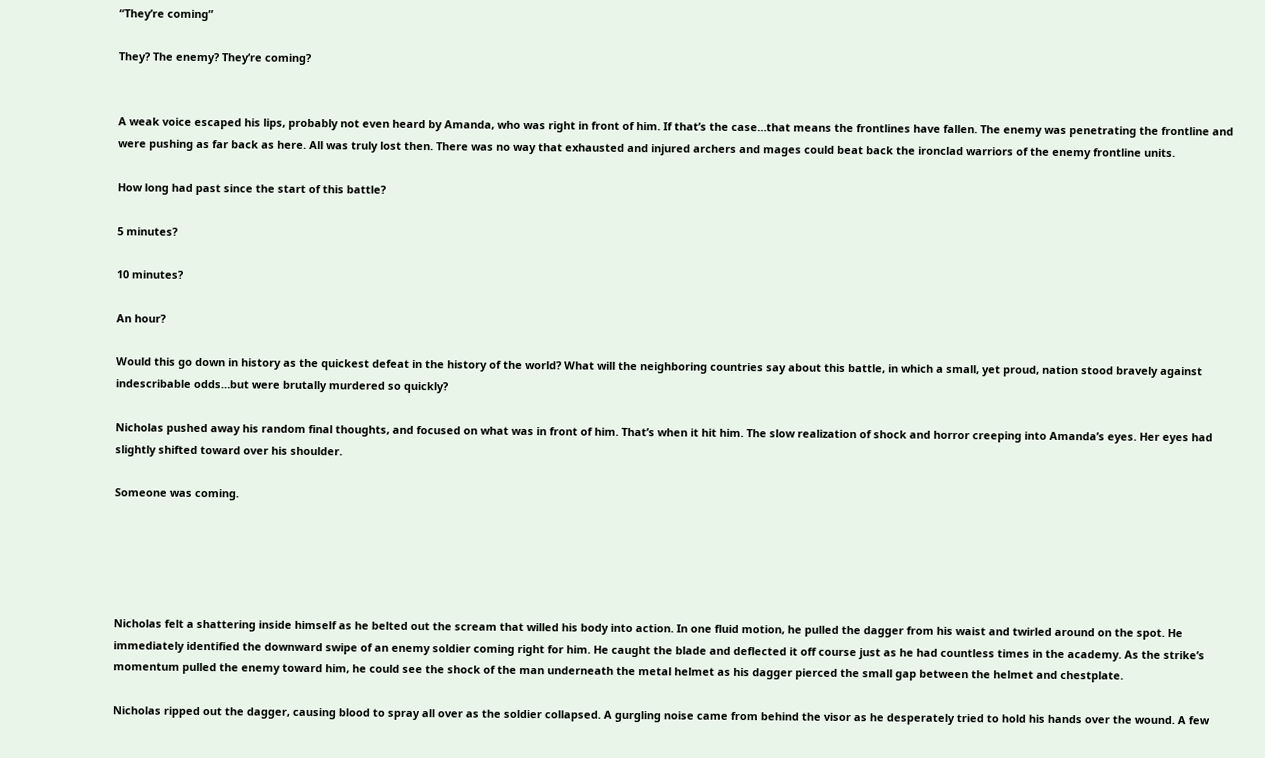“They’re coming”

They? The enemy? They’re coming?


A weak voice escaped his lips, probably not even heard by Amanda, who was right in front of him. If that’s the case…that means the frontlines have fallen. The enemy was penetrating the frontline and were pushing as far back as here. All was truly lost then. There was no way that exhausted and injured archers and mages could beat back the ironclad warriors of the enemy frontline units.

How long had past since the start of this battle?

5 minutes?

10 minutes?

An hour?

Would this go down in history as the quickest defeat in the history of the world? What will the neighboring countries say about this battle, in which a small, yet proud, nation stood bravely against indescribable odds…but were brutally murdered so quickly?

Nicholas pushed away his random final thoughts, and focused on what was in front of him. That’s when it hit him. The slow realization of shock and horror creeping into Amanda’s eyes. Her eyes had slightly shifted toward over his shoulder.

Someone was coming.





Nicholas felt a shattering inside himself as he belted out the scream that willed his body into action. In one fluid motion, he pulled the dagger from his waist and twirled around on the spot. He immediately identified the downward swipe of an enemy soldier coming right for him. He caught the blade and deflected it off course just as he had countless times in the academy. As the strike’s momentum pulled the enemy toward him, he could see the shock of the man underneath the metal helmet as his dagger pierced the small gap between the helmet and chestplate.

Nicholas ripped out the dagger, causing blood to spray all over as the soldier collapsed. A gurgling noise came from behind the visor as he desperately tried to hold his hands over the wound. A few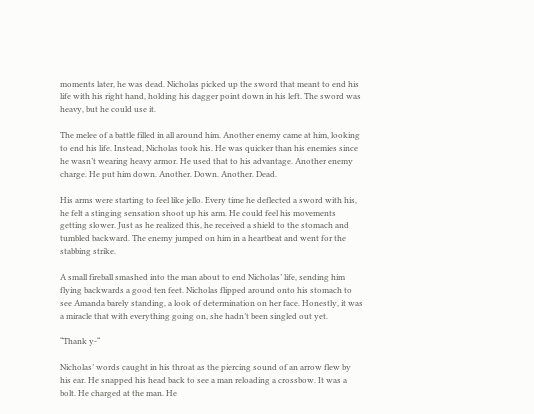moments later, he was dead. Nicholas picked up the sword that meant to end his life with his right hand, holding his dagger point down in his left. The sword was heavy, but he could use it.

The melee of a battle filled in all around him. Another enemy came at him, looking to end his life. Instead, Nicholas took his. He was quicker than his enemies since he wasn’t wearing heavy armor. He used that to his advantage. Another enemy charge. He put him down. Another. Down. Another. Dead.

His arms were starting to feel like jello. Every time he deflected a sword with his, he felt a stinging sensation shoot up his arm. He could feel his movements getting slower. Just as he realized this, he received a shield to the stomach and tumbled backward. The enemy jumped on him in a heartbeat and went for the stabbing strike.

A small fireball smashed into the man about to end Nicholas’ life, sending him flying backwards a good ten feet. Nicholas flipped around onto his stomach to see Amanda barely standing, a look of determination on her face. Honestly, it was a miracle that with everything going on, she hadn’t been singled out yet.

“Thank y-“

Nicholas’ words caught in his throat as the piercing sound of an arrow flew by his ear. He snapped his head back to see a man reloading a crossbow. It was a bolt. He charged at the man. He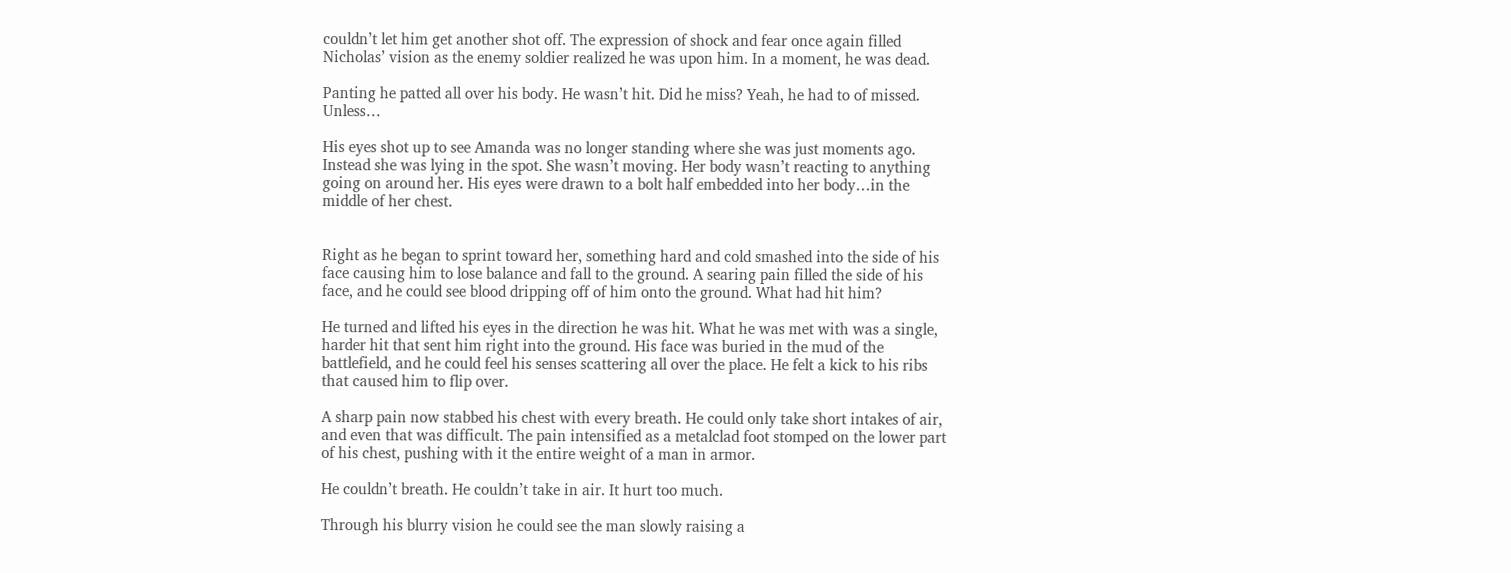couldn’t let him get another shot off. The expression of shock and fear once again filled Nicholas’ vision as the enemy soldier realized he was upon him. In a moment, he was dead.

Panting he patted all over his body. He wasn’t hit. Did he miss? Yeah, he had to of missed. Unless…

His eyes shot up to see Amanda was no longer standing where she was just moments ago. Instead she was lying in the spot. She wasn’t moving. Her body wasn’t reacting to anything going on around her. His eyes were drawn to a bolt half embedded into her body…in the middle of her chest.


Right as he began to sprint toward her, something hard and cold smashed into the side of his face causing him to lose balance and fall to the ground. A searing pain filled the side of his face, and he could see blood dripping off of him onto the ground. What had hit him?

He turned and lifted his eyes in the direction he was hit. What he was met with was a single, harder hit that sent him right into the ground. His face was buried in the mud of the battlefield, and he could feel his senses scattering all over the place. He felt a kick to his ribs that caused him to flip over.

A sharp pain now stabbed his chest with every breath. He could only take short intakes of air, and even that was difficult. The pain intensified as a metalclad foot stomped on the lower part of his chest, pushing with it the entire weight of a man in armor.

He couldn’t breath. He couldn’t take in air. It hurt too much.

Through his blurry vision he could see the man slowly raising a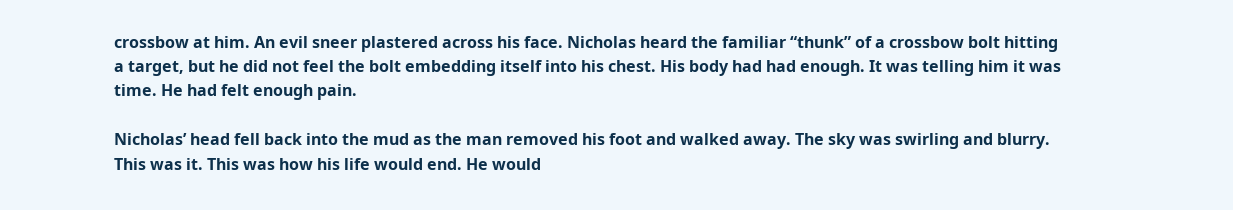crossbow at him. An evil sneer plastered across his face. Nicholas heard the familiar “thunk” of a crossbow bolt hitting a target, but he did not feel the bolt embedding itself into his chest. His body had had enough. It was telling him it was time. He had felt enough pain.

Nicholas’ head fell back into the mud as the man removed his foot and walked away. The sky was swirling and blurry. This was it. This was how his life would end. He would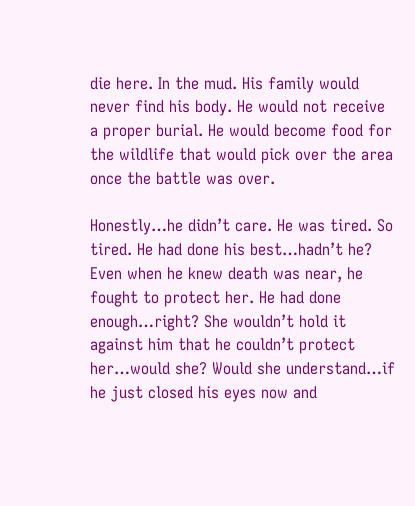die here. In the mud. His family would never find his body. He would not receive a proper burial. He would become food for the wildlife that would pick over the area once the battle was over.

Honestly…he didn’t care. He was tired. So tired. He had done his best…hadn’t he? Even when he knew death was near, he fought to protect her. He had done enough…right? She wouldn’t hold it against him that he couldn’t protect her…would she? Would she understand…if he just closed his eyes now and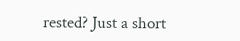rested? Just a short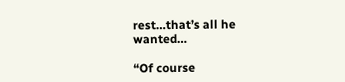rest…that’s all he wanted…

“Of course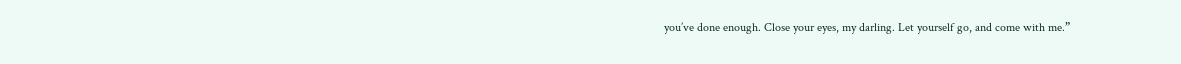you’ve done enough. Close your eyes, my darling. Let yourself go, and come with me.”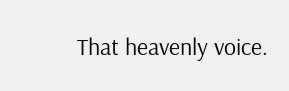That heavenly voice.